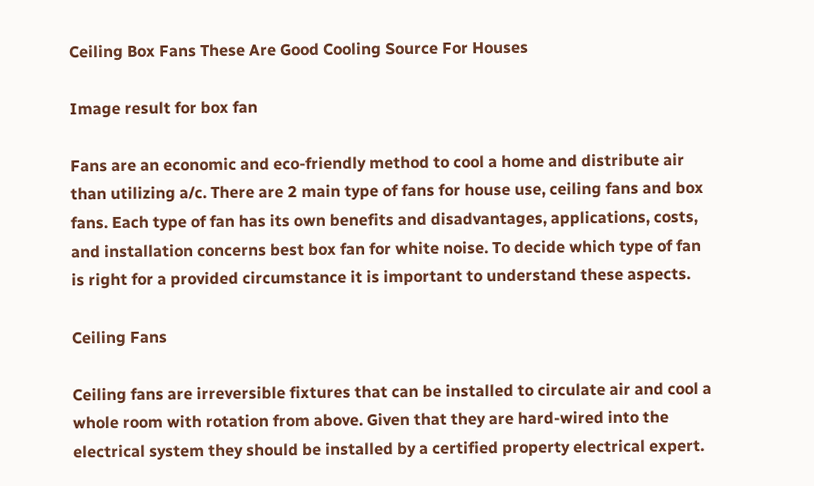Ceiling Box Fans These Are Good Cooling Source For Houses

Image result for box fan

Fans are an economic and eco-friendly method to cool a home and distribute air than utilizing a/c. There are 2 main type of fans for house use, ceiling fans and box fans. Each type of fan has its own benefits and disadvantages, applications, costs, and installation concerns best box fan for white noise. To decide which type of fan is right for a provided circumstance it is important to understand these aspects.

Ceiling Fans

Ceiling fans are irreversible fixtures that can be installed to circulate air and cool a whole room with rotation from above. Given that they are hard-wired into the electrical system they should be installed by a certified property electrical expert.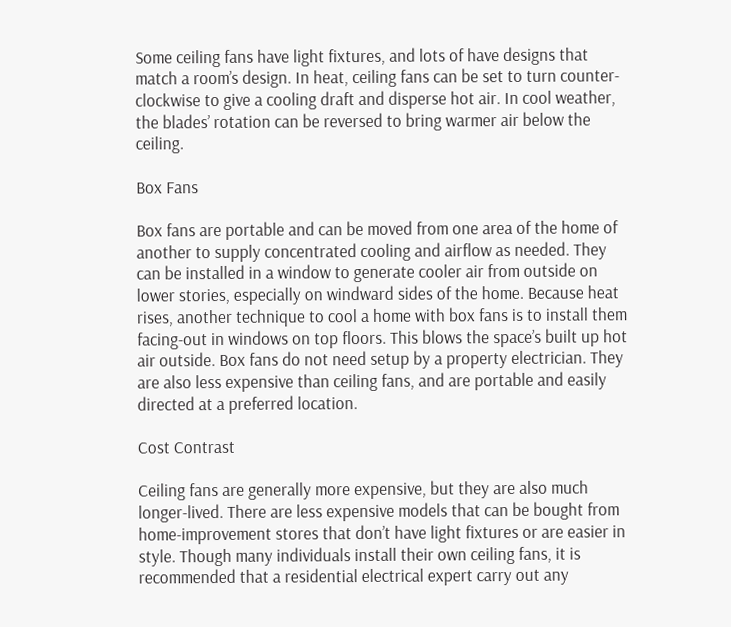Some ceiling fans have light fixtures, and lots of have designs that match a room’s design. In heat, ceiling fans can be set to turn counter-clockwise to give a cooling draft and disperse hot air. In cool weather, the blades’ rotation can be reversed to bring warmer air below the ceiling.

Box Fans

Box fans are portable and can be moved from one area of the home of another to supply concentrated cooling and airflow as needed. They can be installed in a window to generate cooler air from outside on lower stories, especially on windward sides of the home. Because heat rises, another technique to cool a home with box fans is to install them facing-out in windows on top floors. This blows the space’s built up hot air outside. Box fans do not need setup by a property electrician. They are also less expensive than ceiling fans, and are portable and easily directed at a preferred location.

Cost Contrast

Ceiling fans are generally more expensive, but they are also much longer-lived. There are less expensive models that can be bought from home-improvement stores that don’t have light fixtures or are easier in style. Though many individuals install their own ceiling fans, it is recommended that a residential electrical expert carry out any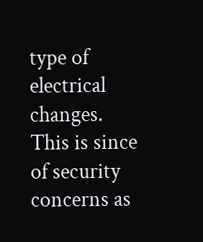type of electrical changes. This is since of security concerns as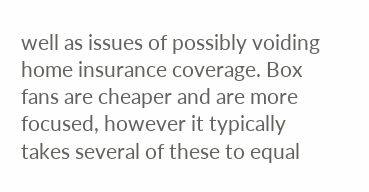well as issues of possibly voiding home insurance coverage. Box fans are cheaper and are more focused, however it typically takes several of these to equal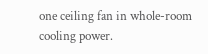one ceiling fan in whole-room cooling power.